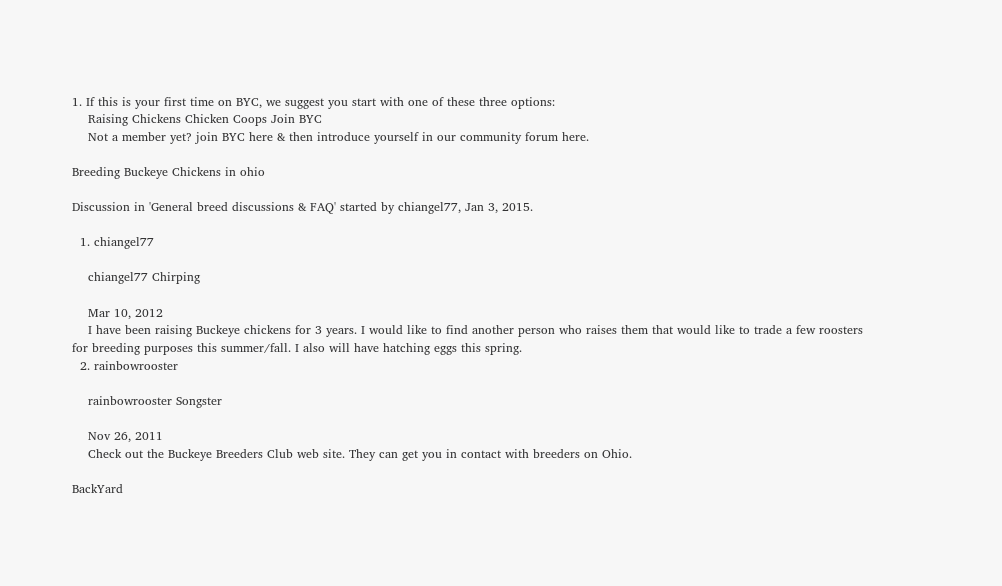1. If this is your first time on BYC, we suggest you start with one of these three options:
    Raising Chickens Chicken Coops Join BYC
    Not a member yet? join BYC here & then introduce yourself in our community forum here.

Breeding Buckeye Chickens in ohio

Discussion in 'General breed discussions & FAQ' started by chiangel77, Jan 3, 2015.

  1. chiangel77

    chiangel77 Chirping

    Mar 10, 2012
    I have been raising Buckeye chickens for 3 years. I would like to find another person who raises them that would like to trade a few roosters for breeding purposes this summer/fall. I also will have hatching eggs this spring.
  2. rainbowrooster

    rainbowrooster Songster

    Nov 26, 2011
    Check out the Buckeye Breeders Club web site. They can get you in contact with breeders on Ohio.

BackYard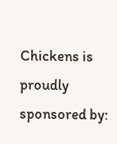Chickens is proudly sponsored by: